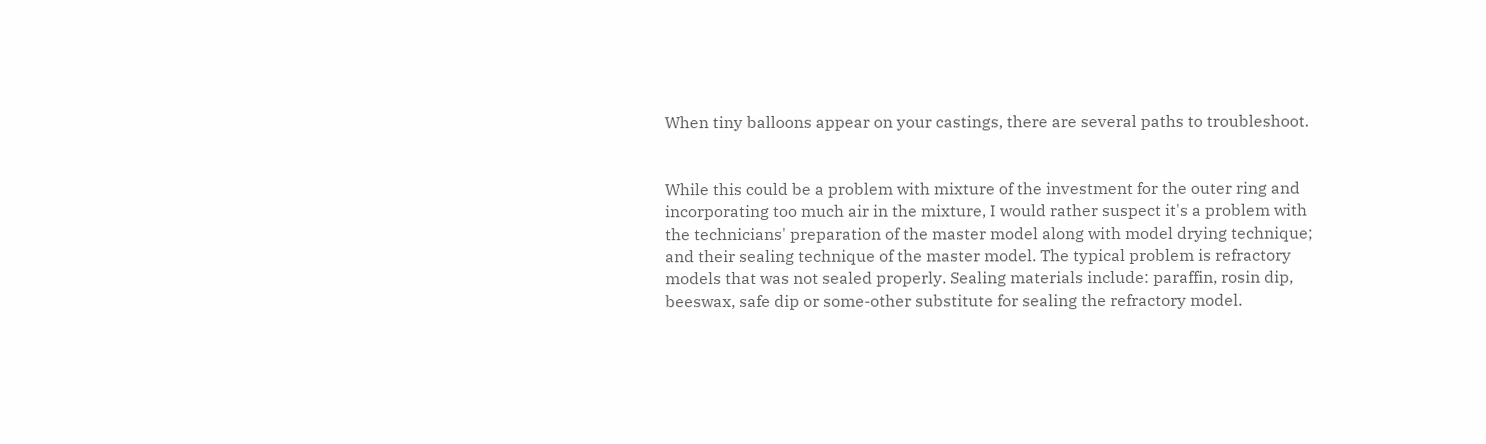When tiny balloons appear on your castings, there are several paths to troubleshoot.


While this could be a problem with mixture of the investment for the outer ring and incorporating too much air in the mixture, I would rather suspect it's a problem with the technicians' preparation of the master model along with model drying technique; and their sealing technique of the master model. The typical problem is refractory models that was not sealed properly. Sealing materials include: paraffin, rosin dip, beeswax, safe dip or some-other substitute for sealing the refractory model.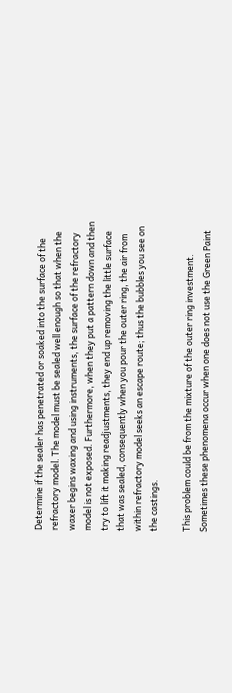Determine if the sealer has penetrated or soaked into the surface of the refractory model. The model must be sealed well enough so that when the waxer begins waxing and using instruments, the surface of the refractory model is not exposed. Furthermore, when they put a pattern down and then try to lift it making readjustments, they end up removing the little surface that was sealed, consequently when you pour the outer ring, the air from within refractory model seeks an escape route; thus the bubbles you see on the castings.

This problem could be from the mixture of the outer ring investment. Sometimes these phenomena occur when one does not use the Green Paint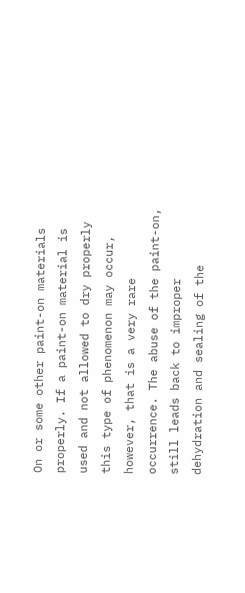On or some other paint-on materials properly. If a paint-on material is used and not allowed to dry properly this type of phenomenon may occur, however, that is a very rare occurrence. The abuse of the paint-on, still leads back to improper dehydration and sealing of the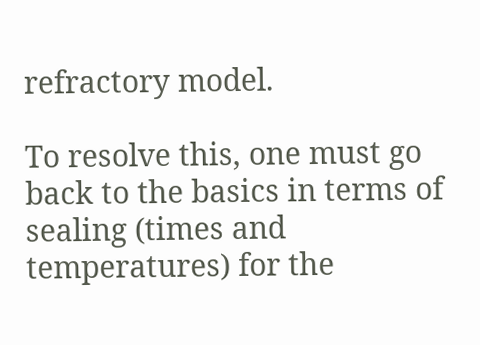refractory model.

To resolve this, one must go back to the basics in terms of sealing (times and temperatures) for the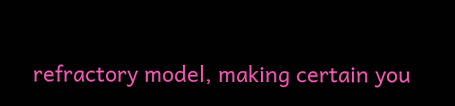refractory model, making certain you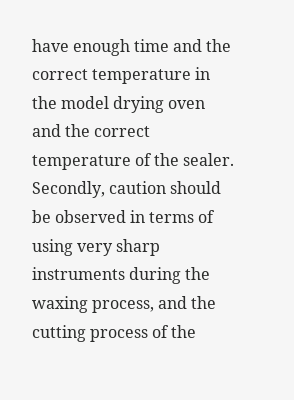have enough time and the correct temperature in the model drying oven and the correct temperature of the sealer. Secondly, caution should be observed in terms of using very sharp instruments during the waxing process, and the cutting process of the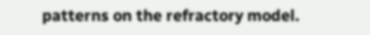patterns on the refractory model.